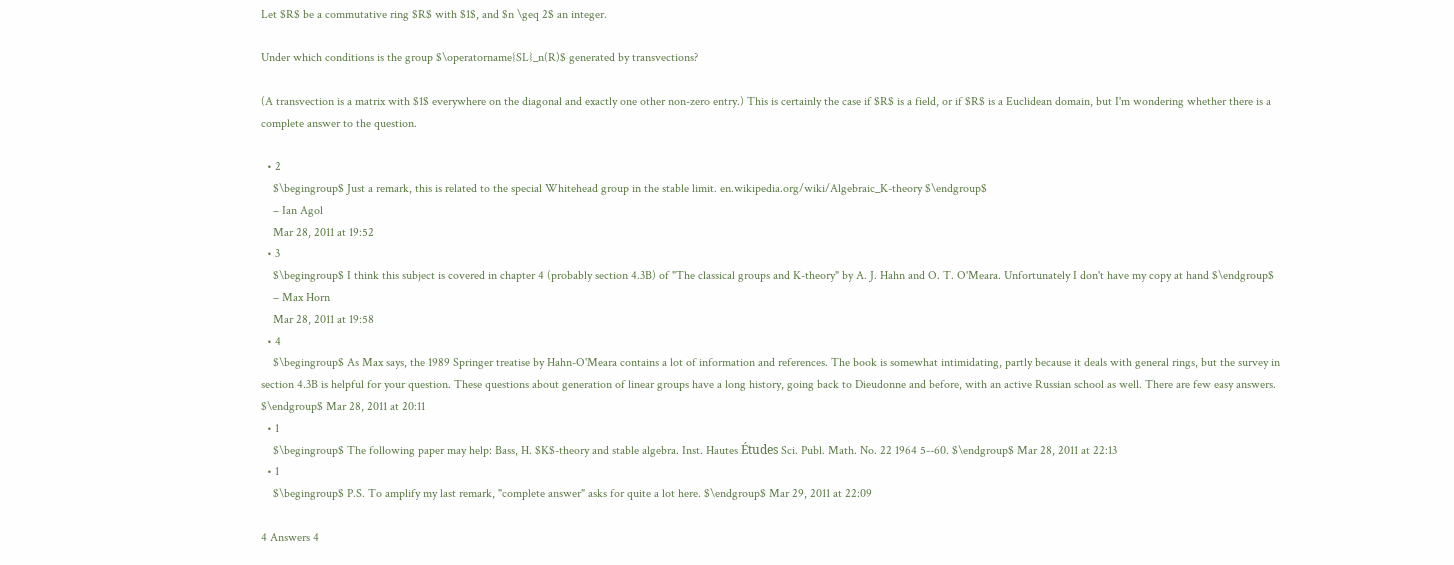Let $R$ be a commutative ring $R$ with $1$, and $n \geq 2$ an integer.

Under which conditions is the group $\operatorname{SL}_n(R)$ generated by transvections?

(A transvection is a matrix with $1$ everywhere on the diagonal and exactly one other non-zero entry.) This is certainly the case if $R$ is a field, or if $R$ is a Euclidean domain, but I'm wondering whether there is a complete answer to the question.

  • 2
    $\begingroup$ Just a remark, this is related to the special Whitehead group in the stable limit. en.wikipedia.org/wiki/Algebraic_K-theory $\endgroup$
    – Ian Agol
    Mar 28, 2011 at 19:52
  • 3
    $\begingroup$ I think this subject is covered in chapter 4 (probably section 4.3B) of "The classical groups and K-theory" by A. J. Hahn and O. T. O'Meara. Unfortunately I don't have my copy at hand $\endgroup$
    – Max Horn
    Mar 28, 2011 at 19:58
  • 4
    $\begingroup$ As Max says, the 1989 Springer treatise by Hahn-O'Meara contains a lot of information and references. The book is somewhat intimidating, partly because it deals with general rings, but the survey in section 4.3B is helpful for your question. These questions about generation of linear groups have a long history, going back to Dieudonne and before, with an active Russian school as well. There are few easy answers. $\endgroup$ Mar 28, 2011 at 20:11
  • 1
    $\begingroup$ The following paper may help: Bass, H. $K$-theory and stable algebra. Inst. Hautes Études Sci. Publ. Math. No. 22 1964 5--60. $\endgroup$ Mar 28, 2011 at 22:13
  • 1
    $\begingroup$ P.S. To amplify my last remark, "complete answer" asks for quite a lot here. $\endgroup$ Mar 29, 2011 at 22:09

4 Answers 4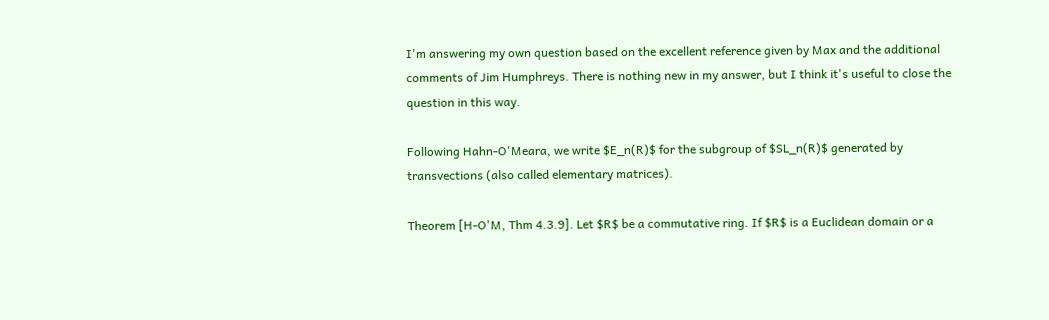I'm answering my own question based on the excellent reference given by Max and the additional comments of Jim Humphreys. There is nothing new in my answer, but I think it's useful to close the question in this way.

Following Hahn-O'Meara, we write $E_n(R)$ for the subgroup of $SL_n(R)$ generated by transvections (also called elementary matrices).

Theorem [H-O'M, Thm 4.3.9]. Let $R$ be a commutative ring. If $R$ is a Euclidean domain or a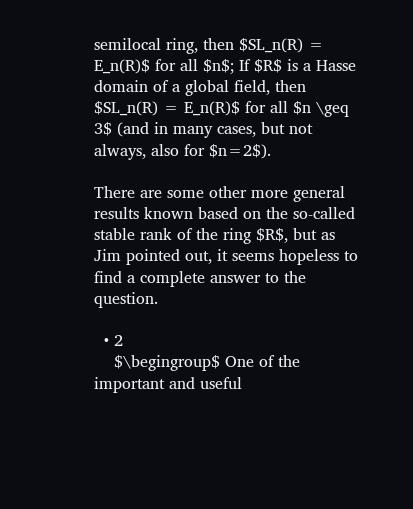semilocal ring, then $SL_n(R) = E_n(R)$ for all $n$; If $R$ is a Hasse domain of a global field, then $SL_n(R) = E_n(R)$ for all $n \geq 3$ (and in many cases, but not always, also for $n=2$).

There are some other more general results known based on the so-called stable rank of the ring $R$, but as Jim pointed out, it seems hopeless to find a complete answer to the question.

  • 2
    $\begingroup$ One of the important and useful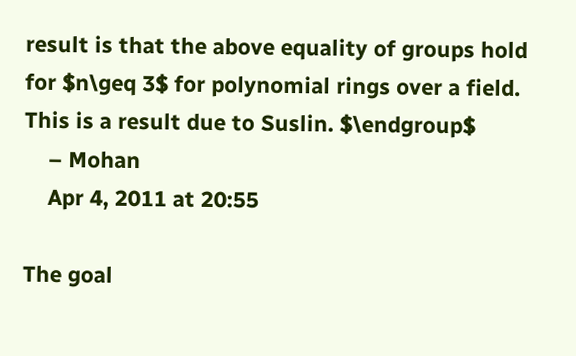result is that the above equality of groups hold for $n\geq 3$ for polynomial rings over a field. This is a result due to Suslin. $\endgroup$
    – Mohan
    Apr 4, 2011 at 20:55

The goal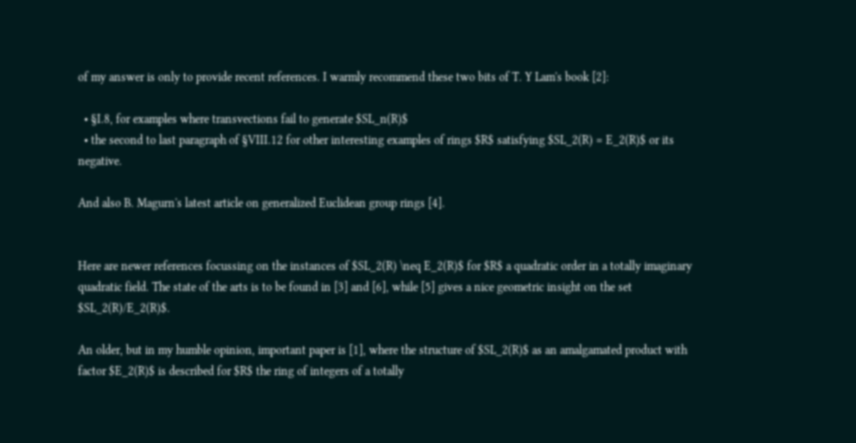of my answer is only to provide recent references. I warmly recommend these two bits of T. Y Lam's book [2]:

  • §I.8, for examples where transvections fail to generate $SL_n(R)$
  • the second to last paragraph of §VIII.12 for other interesting examples of rings $R$ satisfying $SL_2(R) = E_2(R)$ or its negative.

And also B. Magurn's latest article on generalized Euclidean group rings [4].


Here are newer references focussing on the instances of $SL_2(R) \neq E_2(R)$ for $R$ a quadratic order in a totally imaginary quadratic field. The state of the arts is to be found in [3] and [6], while [5] gives a nice geometric insight on the set $SL_2(R)/E_2(R)$.

An older, but in my humble opinion, important paper is [1], where the structure of $SL_2(R)$ as an amalgamated product with factor $E_2(R)$ is described for $R$ the ring of integers of a totally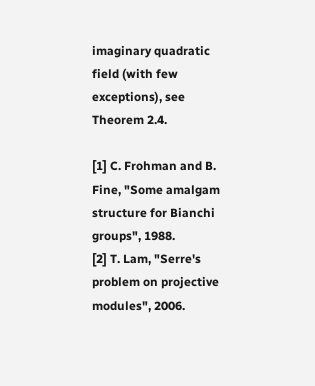imaginary quadratic field (with few exceptions), see Theorem 2.4.

[1] C. Frohman and B. Fine, "Some amalgam structure for Bianchi groups", 1988.
[2] T. Lam, "Serre's problem on projective modules", 2006.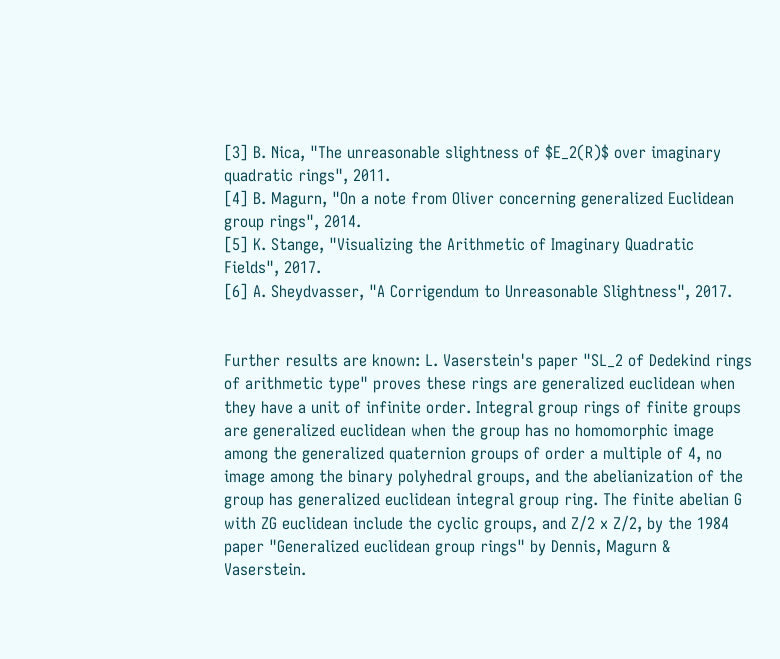[3] B. Nica, "The unreasonable slightness of $E_2(R)$ over imaginary quadratic rings", 2011.
[4] B. Magurn, "On a note from Oliver concerning generalized Euclidean group rings", 2014.
[5] K. Stange, "Visualizing the Arithmetic of Imaginary Quadratic Fields", 2017.
[6] A. Sheydvasser, "A Corrigendum to Unreasonable Slightness", 2017.


Further results are known: L. Vaserstein's paper "SL_2 of Dedekind rings of arithmetic type" proves these rings are generalized euclidean when they have a unit of infinite order. Integral group rings of finite groups are generalized euclidean when the group has no homomorphic image among the generalized quaternion groups of order a multiple of 4, no image among the binary polyhedral groups, and the abelianization of the group has generalized euclidean integral group ring. The finite abelian G with ZG euclidean include the cyclic groups, and Z/2 x Z/2, by the 1984 paper "Generalized euclidean group rings" by Dennis, Magurn & Vaserstein.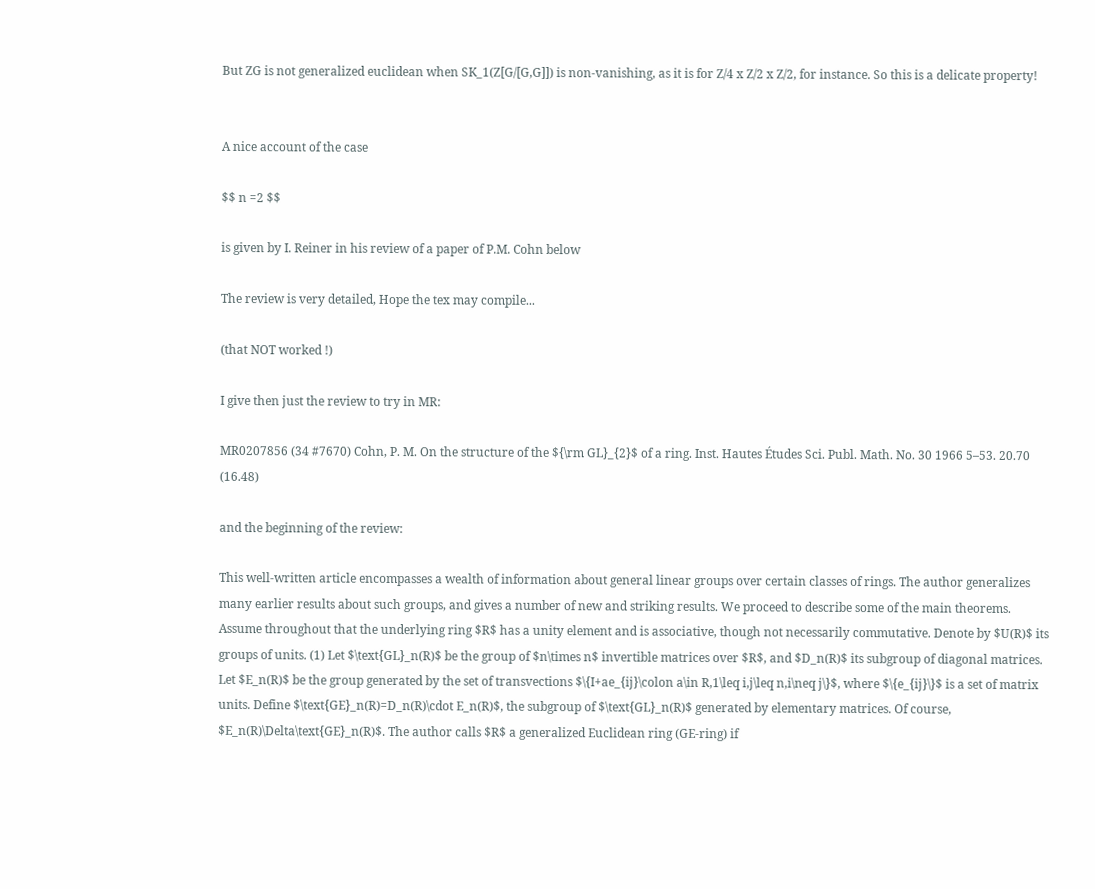But ZG is not generalized euclidean when SK_1(Z[G/[G,G]]) is non-vanishing, as it is for Z/4 x Z/2 x Z/2, for instance. So this is a delicate property!


A nice account of the case

$$ n =2 $$

is given by I. Reiner in his review of a paper of P.M. Cohn below

The review is very detailed, Hope the tex may compile...

(that NOT worked !)

I give then just the review to try in MR:

MR0207856 (34 #7670) Cohn, P. M. On the structure of the ${\rm GL}_{2}$ of a ring. Inst. Hautes Études Sci. Publ. Math. No. 30 1966 5–53. 20.70 (16.48)

and the beginning of the review:

This well-written article encompasses a wealth of information about general linear groups over certain classes of rings. The author generalizes many earlier results about such groups, and gives a number of new and striking results. We proceed to describe some of the main theorems. Assume throughout that the underlying ring $R$ has a unity element and is associative, though not necessarily commutative. Denote by $U(R)$ its groups of units. (1) Let $\text{GL}_n(R)$ be the group of $n\times n$ invertible matrices over $R$, and $D_n(R)$ its subgroup of diagonal matrices. Let $E_n(R)$ be the group generated by the set of transvections $\{I+ae_{ij}\colon a\in R,1\leq i,j\leq n,i\neq j\}$, where $\{e_{ij}\}$ is a set of matrix units. Define $\text{GE}_n(R)=D_n(R)\cdot E_n(R)$, the subgroup of $\text{GL}_n(R)$ generated by elementary matrices. Of course, $E_n(R)\Delta\text{GE}_n(R)$. The author calls $R$ a generalized Euclidean ring (GE-ring) if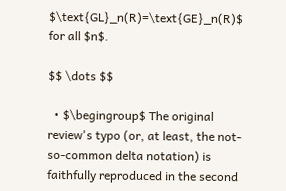$\text{GL}_n(R)=\text{GE}_n(R)$ for all $n$.

$$ \dots $$

  • $\begingroup$ The original review's typo (or, at least, the not-so-common delta notation) is faithfully reproduced in the second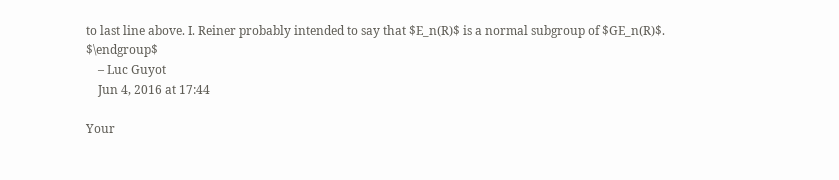to last line above. I. Reiner probably intended to say that $E_n(R)$ is a normal subgroup of $GE_n(R)$. $\endgroup$
    – Luc Guyot
    Jun 4, 2016 at 17:44

Your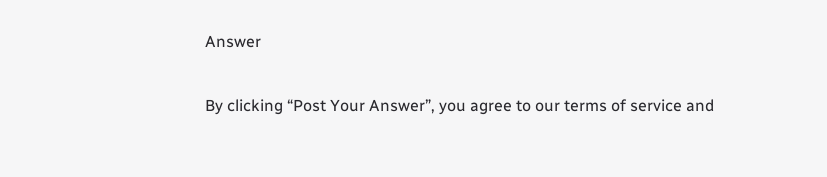Answer

By clicking “Post Your Answer”, you agree to our terms of service and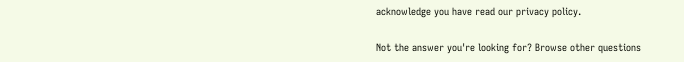acknowledge you have read our privacy policy.

Not the answer you're looking for? Browse other questions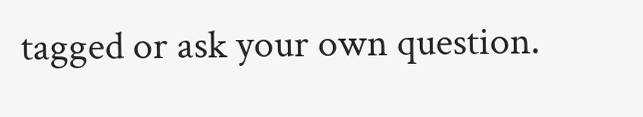tagged or ask your own question.